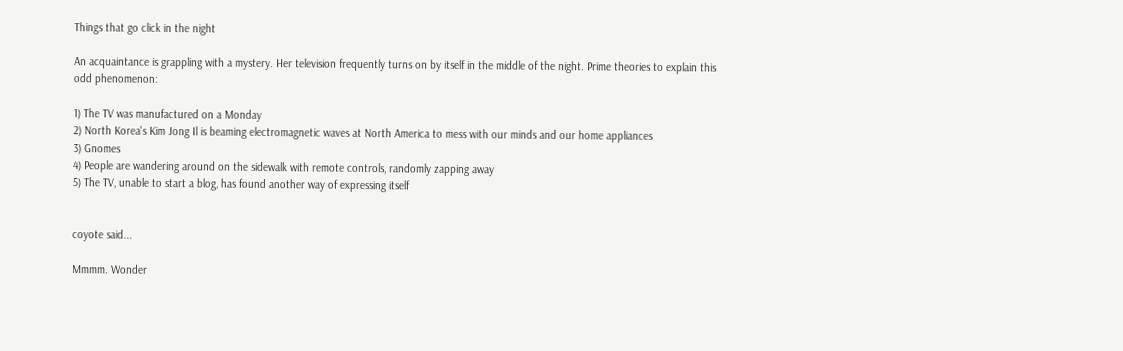Things that go click in the night

An acquaintance is grappling with a mystery. Her television frequently turns on by itself in the middle of the night. Prime theories to explain this odd phenomenon:

1) The TV was manufactured on a Monday
2) North Korea's Kim Jong Il is beaming electromagnetic waves at North America to mess with our minds and our home appliances
3) Gnomes
4) People are wandering around on the sidewalk with remote controls, randomly zapping away
5) The TV, unable to start a blog, has found another way of expressing itself


coyote said...

Mmmm. Wonder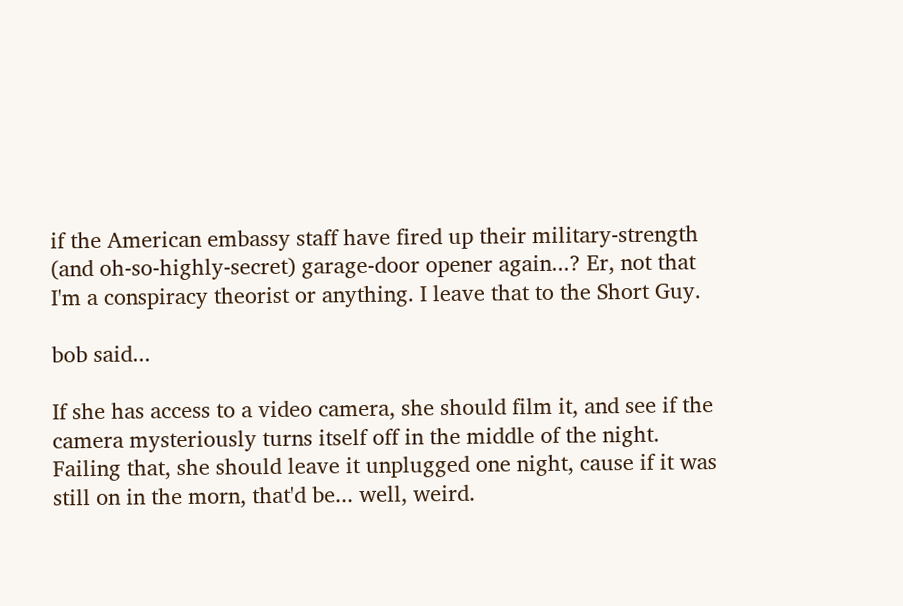if the American embassy staff have fired up their military-strength (and oh-so-highly-secret) garage-door opener again...? Er, not that I'm a conspiracy theorist or anything. I leave that to the Short Guy.

bob said...

If she has access to a video camera, she should film it, and see if the camera mysteriously turns itself off in the middle of the night. Failing that, she should leave it unplugged one night, cause if it was still on in the morn, that'd be... well, weird.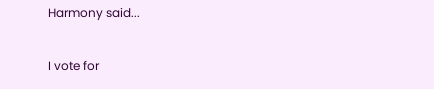Harmony said...

I vote for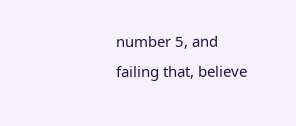number 5, and failing that, believe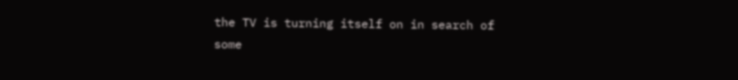the TV is turning itself on in search of some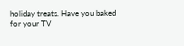holiday treats. Have you baked for your TV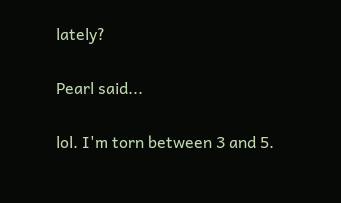lately?

Pearl said...

lol. I'm torn between 3 and 5.